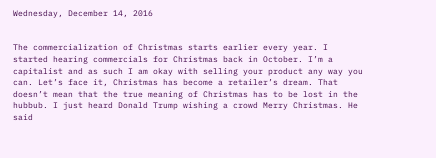Wednesday, December 14, 2016


The commercialization of Christmas starts earlier every year. I started hearing commercials for Christmas back in October. I’m a capitalist and as such I am okay with selling your product any way you can. Let’s face it, Christmas has become a retailer’s dream. That doesn’t mean that the true meaning of Christmas has to be lost in the hubbub. I just heard Donald Trump wishing a crowd Merry Christmas. He said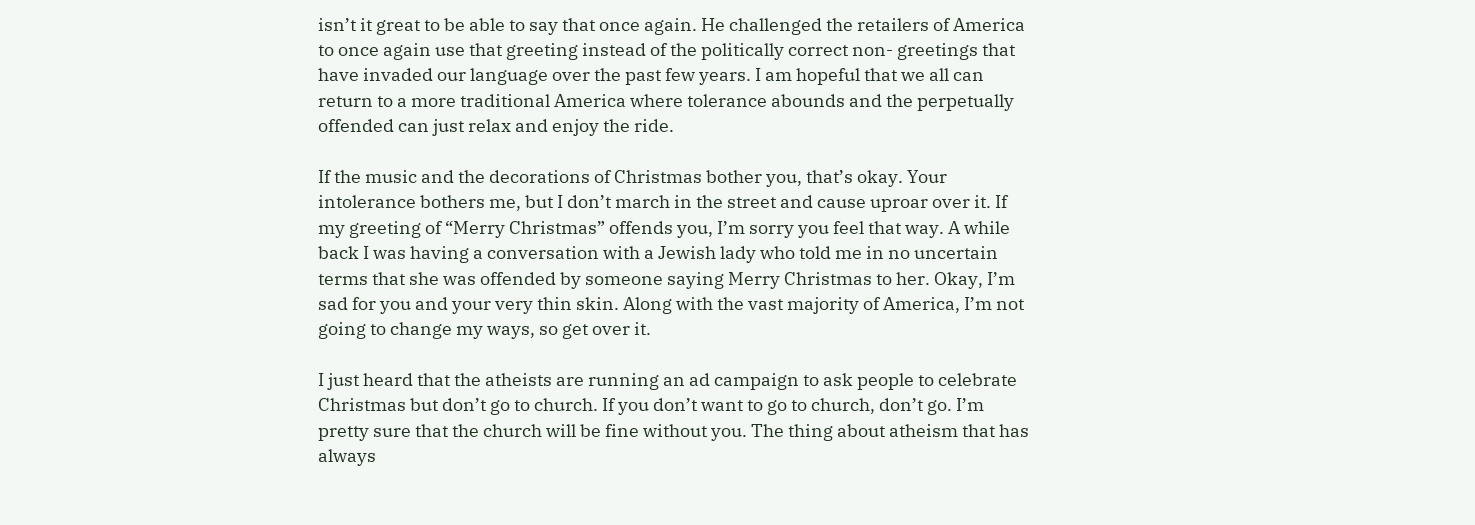isn’t it great to be able to say that once again. He challenged the retailers of America to once again use that greeting instead of the politically correct non- greetings that have invaded our language over the past few years. I am hopeful that we all can return to a more traditional America where tolerance abounds and the perpetually offended can just relax and enjoy the ride.

If the music and the decorations of Christmas bother you, that’s okay. Your intolerance bothers me, but I don’t march in the street and cause uproar over it. If my greeting of “Merry Christmas” offends you, I’m sorry you feel that way. A while back I was having a conversation with a Jewish lady who told me in no uncertain terms that she was offended by someone saying Merry Christmas to her. Okay, I’m sad for you and your very thin skin. Along with the vast majority of America, I’m not going to change my ways, so get over it.

I just heard that the atheists are running an ad campaign to ask people to celebrate Christmas but don’t go to church. If you don’t want to go to church, don’t go. I’m pretty sure that the church will be fine without you. The thing about atheism that has always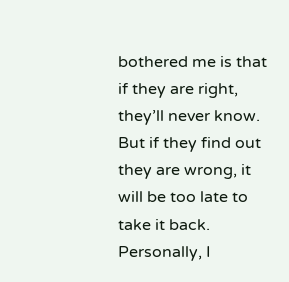bothered me is that if they are right, they’ll never know. But if they find out they are wrong, it will be too late to take it back. Personally, I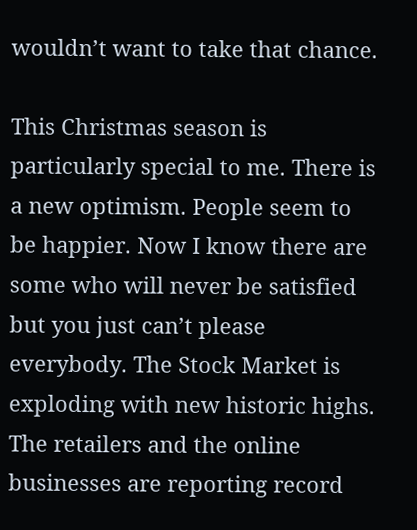wouldn’t want to take that chance.

This Christmas season is particularly special to me. There is a new optimism. People seem to be happier. Now I know there are some who will never be satisfied but you just can’t please everybody. The Stock Market is exploding with new historic highs. The retailers and the online businesses are reporting record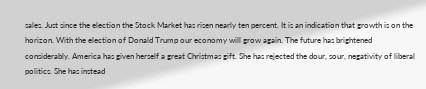sales. Just since the election the Stock Market has risen nearly ten percent. It is an indication that growth is on the horizon. With the election of Donald Trump our economy will grow again. The future has brightened considerably. America has given herself a great Christmas gift. She has rejected the dour, sour, negativity of liberal politics. She has instead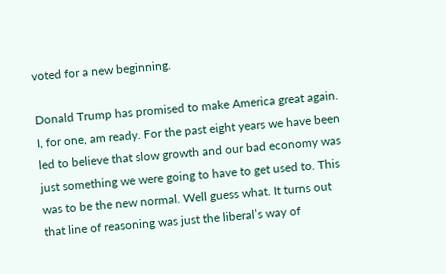voted for a new beginning.

Donald Trump has promised to make America great again. I, for one, am ready. For the past eight years we have been led to believe that slow growth and our bad economy was just something we were going to have to get used to. This was to be the new normal. Well guess what. It turns out that line of reasoning was just the liberal’s way of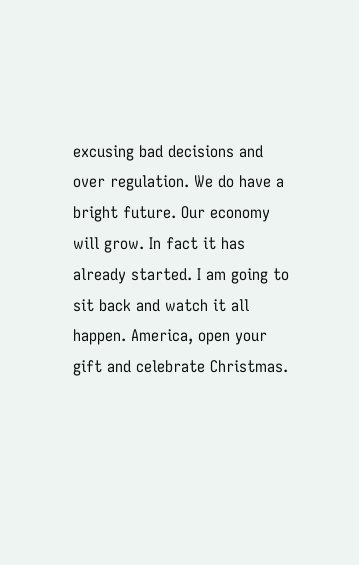excusing bad decisions and over regulation. We do have a bright future. Our economy will grow. In fact it has already started. I am going to sit back and watch it all happen. America, open your gift and celebrate Christmas.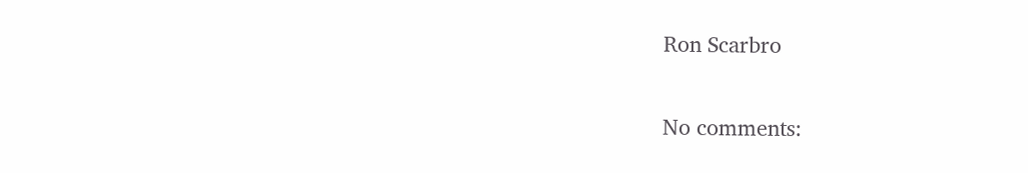Ron Scarbro

No comments: